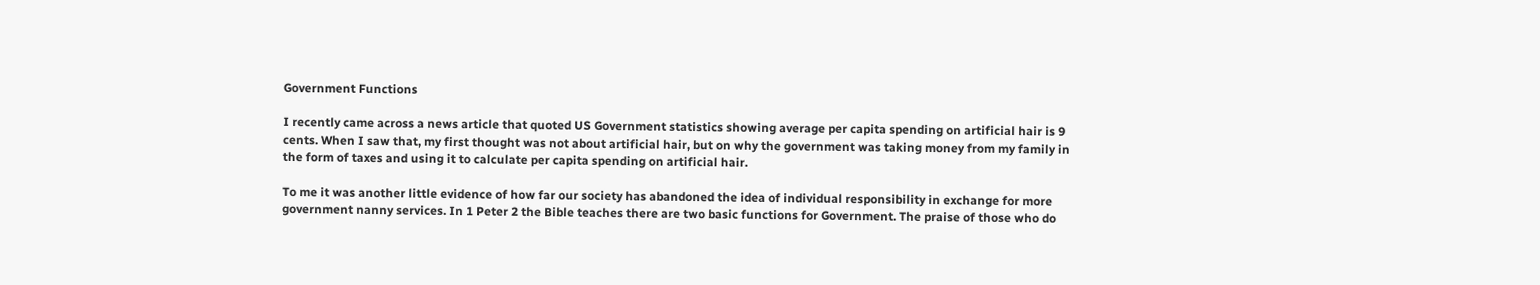Government Functions

I recently came across a news article that quoted US Government statistics showing average per capita spending on artificial hair is 9 cents. When I saw that, my first thought was not about artificial hair, but on why the government was taking money from my family in the form of taxes and using it to calculate per capita spending on artificial hair.

To me it was another little evidence of how far our society has abandoned the idea of individual responsibility in exchange for more government nanny services. In 1 Peter 2 the Bible teaches there are two basic functions for Government. The praise of those who do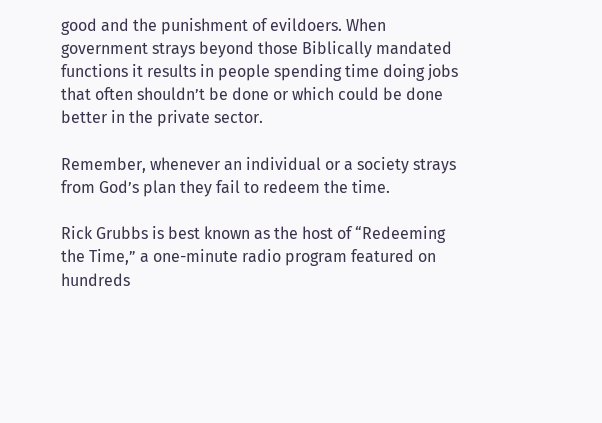good and the punishment of evildoers. When government strays beyond those Biblically mandated functions it results in people spending time doing jobs that often shouldn’t be done or which could be done better in the private sector.

Remember, whenever an individual or a society strays from God’s plan they fail to redeem the time.

Rick Grubbs is best known as the host of “Redeeming the Time,” a one-minute radio program featured on hundreds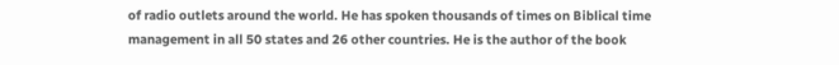of radio outlets around the world. He has spoken thousands of times on Biblical time management in all 50 states and 26 other countries. He is the author of the book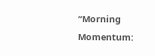“Morning Momentum: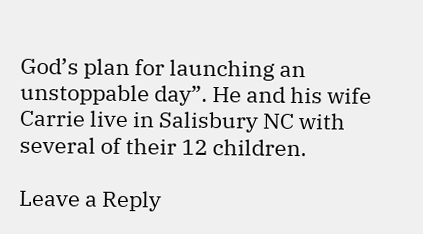God’s plan for launching an unstoppable day”. He and his wife Carrie live in Salisbury NC with several of their 12 children.

Leave a Reply